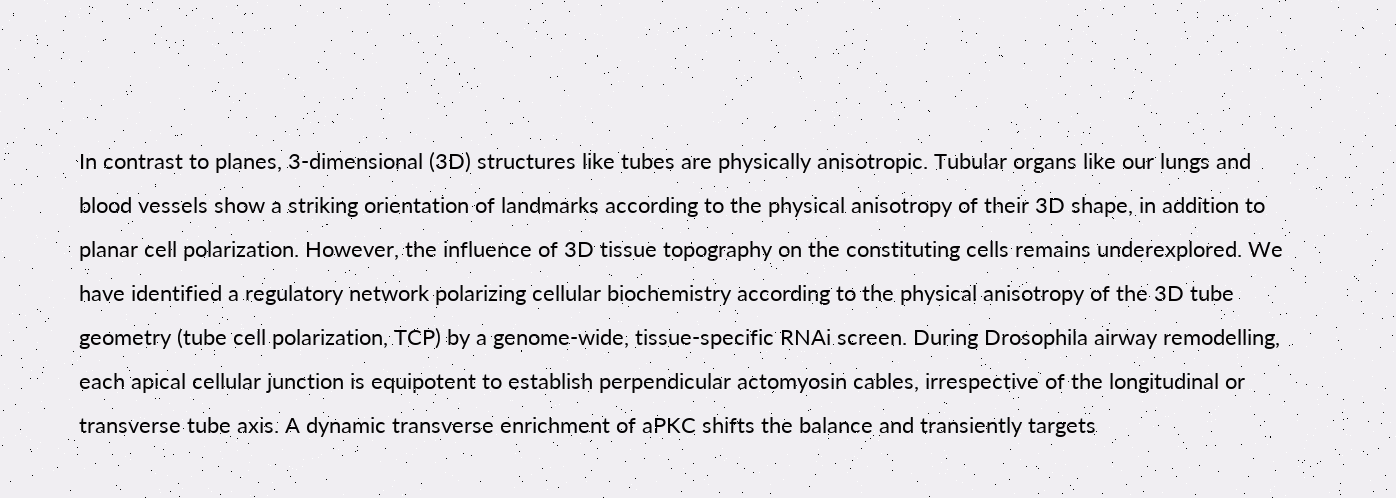In contrast to planes, 3-dimensional (3D) structures like tubes are physically anisotropic. Tubular organs like our lungs and blood vessels show a striking orientation of landmarks according to the physical anisotropy of their 3D shape, in addition to planar cell polarization. However, the influence of 3D tissue topography on the constituting cells remains underexplored. We have identified a regulatory network polarizing cellular biochemistry according to the physical anisotropy of the 3D tube geometry (tube cell polarization, TCP) by a genome-wide, tissue-specific RNAi screen. During Drosophila airway remodelling, each apical cellular junction is equipotent to establish perpendicular actomyosin cables, irrespective of the longitudinal or transverse tube axis. A dynamic transverse enrichment of aPKC shifts the balance and transiently targets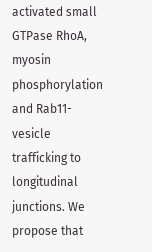activated small GTPase RhoA, myosin phosphorylation and Rab11-vesicle trafficking to longitudinal junctions. We propose that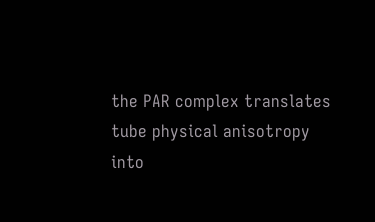the PAR complex translates tube physical anisotropy into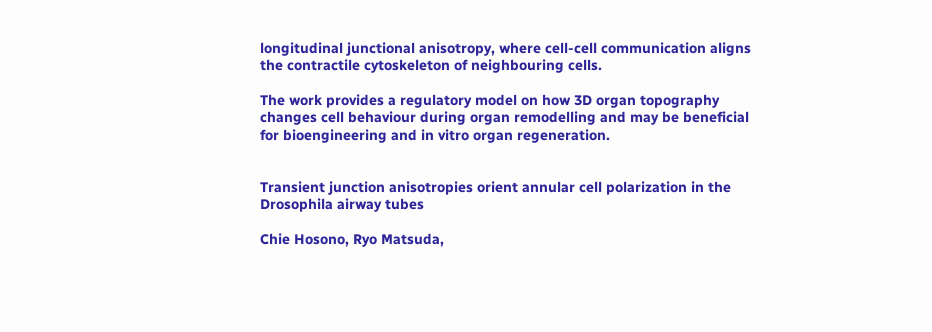longitudinal junctional anisotropy, where cell-cell communication aligns the contractile cytoskeleton of neighbouring cells.

The work provides a regulatory model on how 3D organ topography changes cell behaviour during organ remodelling and may be beneficial for bioengineering and in vitro organ regeneration.


Transient junction anisotropies orient annular cell polarization in the Drosophila airway tubes

Chie Hosono, Ryo Matsuda,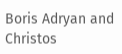Boris Adryan and Christos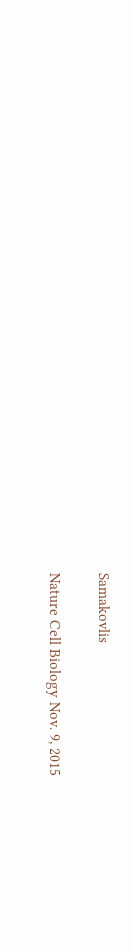Samakovlis

Nature Cell Biology Nov. 9, 2015